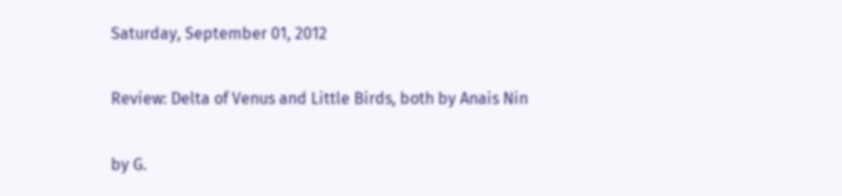Saturday, September 01, 2012

Review: Delta of Venus and Little Birds, both by Anais Nin

by G.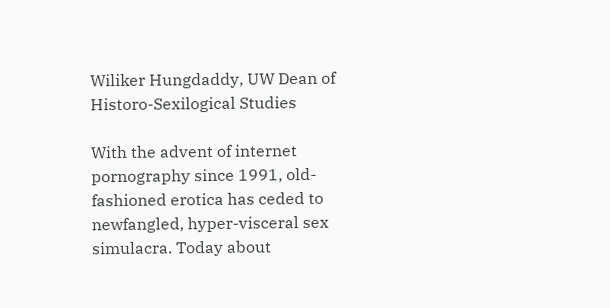Wiliker Hungdaddy, UW Dean of Historo-Sexilogical Studies

With the advent of internet pornography since 1991, old-fashioned erotica has ceded to newfangled, hyper-visceral sex simulacra. Today about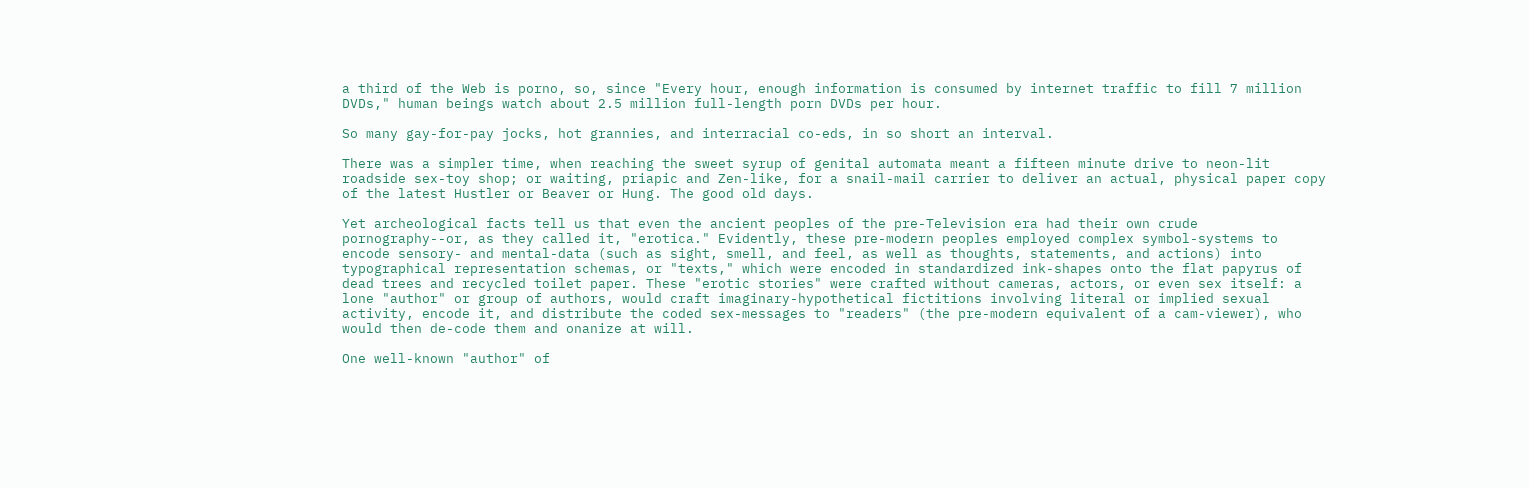a third of the Web is porno, so, since "Every hour, enough information is consumed by internet traffic to fill 7 million DVDs," human beings watch about 2.5 million full-length porn DVDs per hour.

So many gay-for-pay jocks, hot grannies, and interracial co-eds, in so short an interval.

There was a simpler time, when reaching the sweet syrup of genital automata meant a fifteen minute drive to neon-lit roadside sex-toy shop; or waiting, priapic and Zen-like, for a snail-mail carrier to deliver an actual, physical paper copy of the latest Hustler or Beaver or Hung. The good old days.

Yet archeological facts tell us that even the ancient peoples of the pre-Television era had their own crude pornography--or, as they called it, "erotica." Evidently, these pre-modern peoples employed complex symbol-systems to encode sensory- and mental-data (such as sight, smell, and feel, as well as thoughts, statements, and actions) into typographical representation schemas, or "texts," which were encoded in standardized ink-shapes onto the flat papyrus of dead trees and recycled toilet paper. These "erotic stories" were crafted without cameras, actors, or even sex itself: a lone "author" or group of authors, would craft imaginary-hypothetical fictitions involving literal or implied sexual activity, encode it, and distribute the coded sex-messages to "readers" (the pre-modern equivalent of a cam-viewer), who would then de-code them and onanize at will.

One well-known "author" of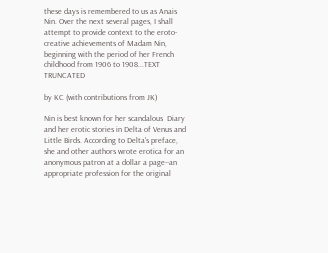these days is remembered to us as Anais Nin. Over the next several pages, I shall attempt to provide context to the eroto-creative achievements of Madam Nin, beginning with the period of her French childhood from 1906 to 1908...TEXT TRUNCATED

by KC (with contributions from JK)

Nin is best known for her scandalous  Diary and her erotic stories in Delta of Venus and  Little Birds. According to Delta's preface, she and other authors wrote erotica for an anonymous patron at a dollar a page--an appropriate profession for the original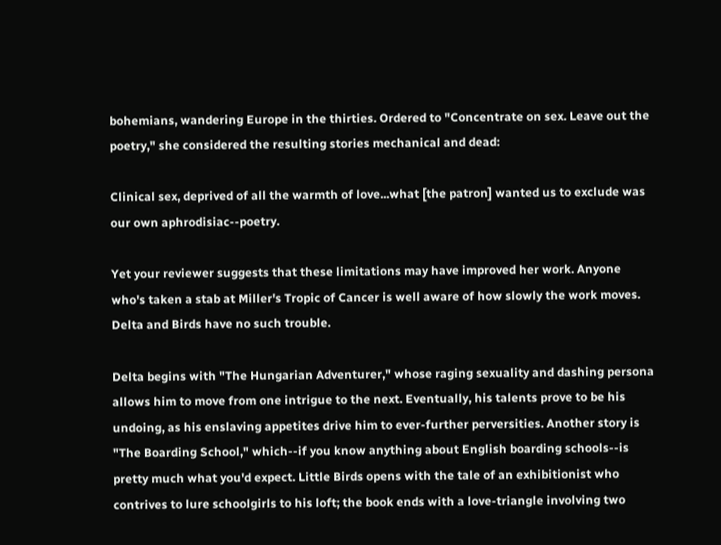bohemians, wandering Europe in the thirties. Ordered to "Concentrate on sex. Leave out the poetry," she considered the resulting stories mechanical and dead:

Clinical sex, deprived of all the warmth of love...what [the patron] wanted us to exclude was our own aphrodisiac--poetry.

Yet your reviewer suggests that these limitations may have improved her work. Anyone who's taken a stab at Miller's Tropic of Cancer is well aware of how slowly the work moves. Delta and Birds have no such trouble.

Delta begins with "The Hungarian Adventurer," whose raging sexuality and dashing persona allows him to move from one intrigue to the next. Eventually, his talents prove to be his undoing, as his enslaving appetites drive him to ever-further perversities. Another story is "The Boarding School," which--if you know anything about English boarding schools--is pretty much what you'd expect. Little Birds opens with the tale of an exhibitionist who contrives to lure schoolgirls to his loft; the book ends with a love-triangle involving two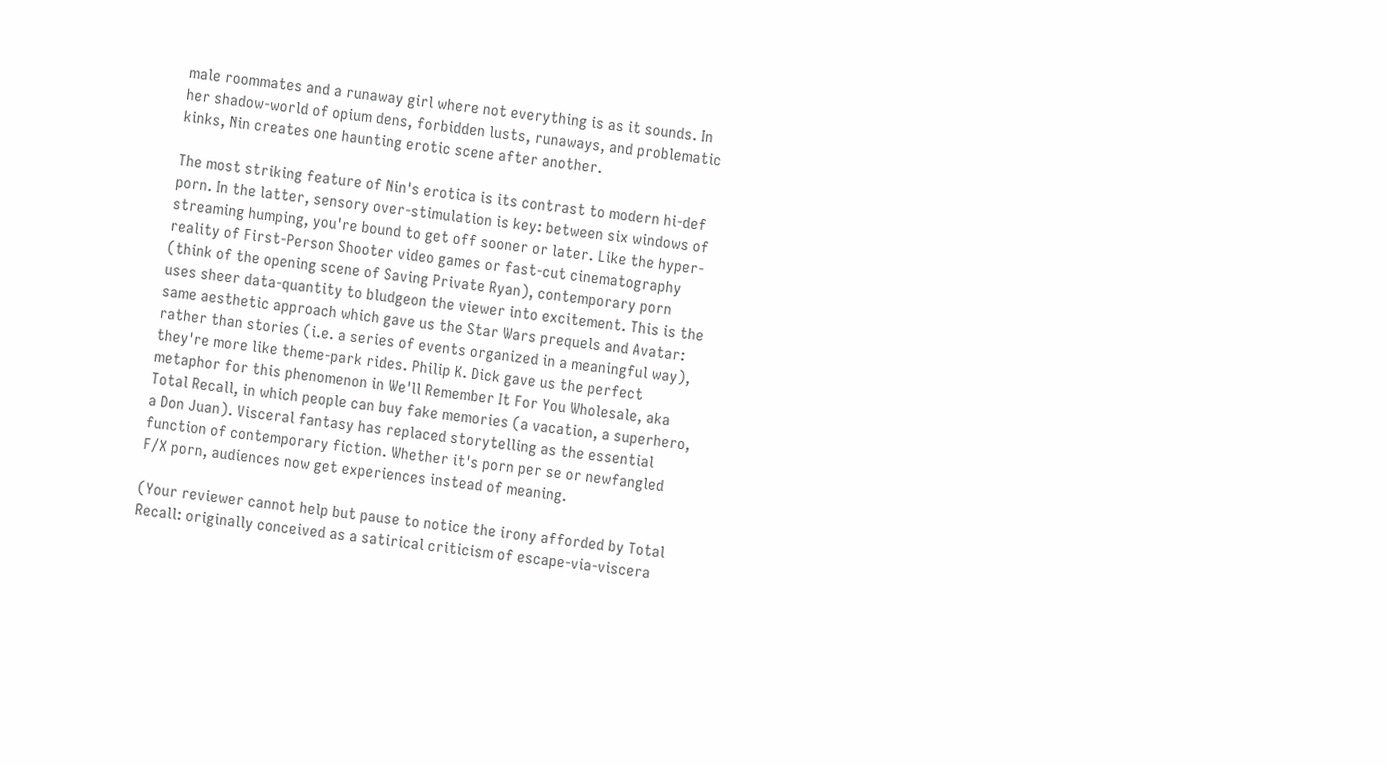male roommates and a runaway girl where not everything is as it sounds. In her shadow-world of opium dens, forbidden lusts, runaways, and problematic kinks, Nin creates one haunting erotic scene after another.

The most striking feature of Nin's erotica is its contrast to modern hi-def porn. In the latter, sensory over-stimulation is key: between six windows of streaming humping, you're bound to get off sooner or later. Like the hyper-reality of First-Person Shooter video games or fast-cut cinematography (think of the opening scene of Saving Private Ryan), contemporary porn uses sheer data-quantity to bludgeon the viewer into excitement. This is the same aesthetic approach which gave us the Star Wars prequels and Avatar: rather than stories (i.e. a series of events organized in a meaningful way), they're more like theme-park rides. Philip K. Dick gave us the perfect metaphor for this phenomenon in We'll Remember It For You Wholesale, aka Total Recall, in which people can buy fake memories (a vacation, a superhero, a Don Juan). Visceral fantasy has replaced storytelling as the essential function of contemporary fiction. Whether it's porn per se or newfangled F/X porn, audiences now get experiences instead of meaning.

(Your reviewer cannot help but pause to notice the irony afforded by Total Recall: originally conceived as a satirical criticism of escape-via-viscera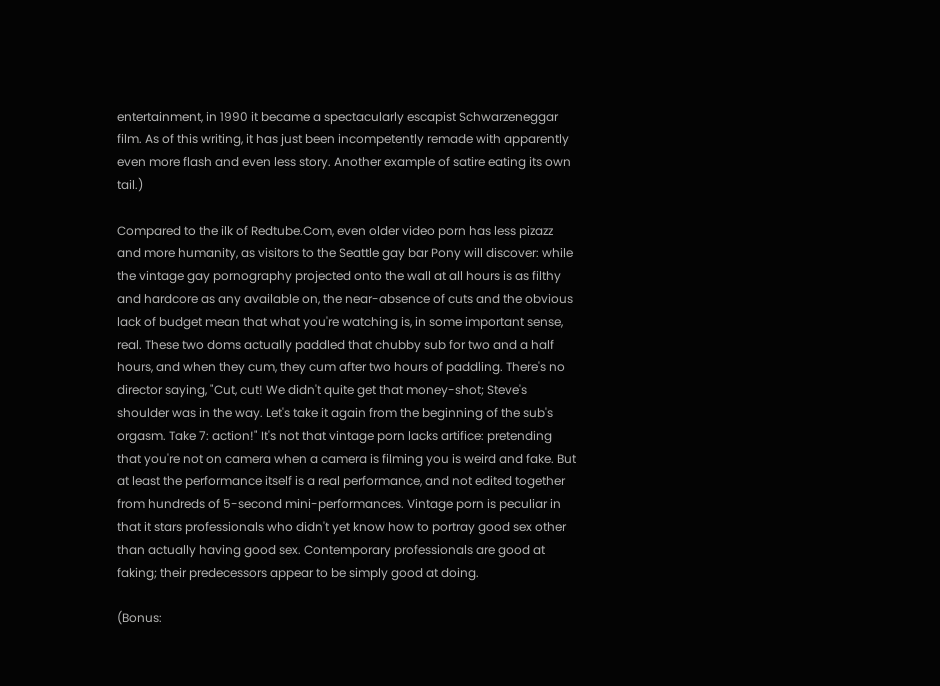entertainment, in 1990 it became a spectacularly escapist Schwarzeneggar film. As of this writing, it has just been incompetently remade with apparently even more flash and even less story. Another example of satire eating its own tail.)

Compared to the ilk of Redtube.Com, even older video porn has less pizazz and more humanity, as visitors to the Seattle gay bar Pony will discover: while the vintage gay pornography projected onto the wall at all hours is as filthy and hardcore as any available on, the near-absence of cuts and the obvious lack of budget mean that what you're watching is, in some important sense, real. These two doms actually paddled that chubby sub for two and a half hours, and when they cum, they cum after two hours of paddling. There's no director saying, "Cut, cut! We didn't quite get that money-shot; Steve's shoulder was in the way. Let's take it again from the beginning of the sub's orgasm. Take 7: action!" It's not that vintage porn lacks artifice: pretending that you're not on camera when a camera is filming you is weird and fake. But at least the performance itself is a real performance, and not edited together from hundreds of 5-second mini-performances. Vintage porn is peculiar in that it stars professionals who didn't yet know how to portray good sex other than actually having good sex. Contemporary professionals are good at faking; their predecessors appear to be simply good at doing.

(Bonus: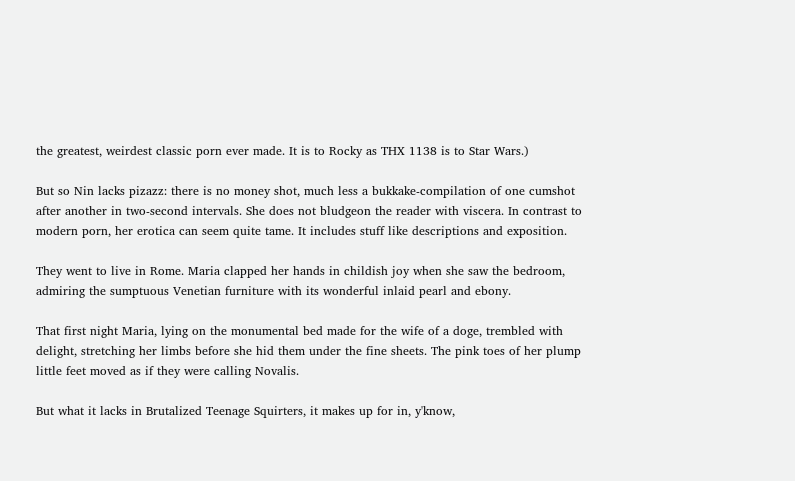the greatest, weirdest classic porn ever made. It is to Rocky as THX 1138 is to Star Wars.)

But so Nin lacks pizazz: there is no money shot, much less a bukkake-compilation of one cumshot after another in two-second intervals. She does not bludgeon the reader with viscera. In contrast to modern porn, her erotica can seem quite tame. It includes stuff like descriptions and exposition.

They went to live in Rome. Maria clapped her hands in childish joy when she saw the bedroom, admiring the sumptuous Venetian furniture with its wonderful inlaid pearl and ebony.

That first night Maria, lying on the monumental bed made for the wife of a doge, trembled with delight, stretching her limbs before she hid them under the fine sheets. The pink toes of her plump little feet moved as if they were calling Novalis.

But what it lacks in Brutalized Teenage Squirters, it makes up for in, y'know,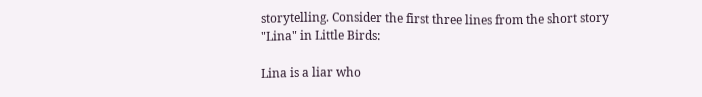storytelling. Consider the first three lines from the short story "Lina" in Little Birds:

Lina is a liar who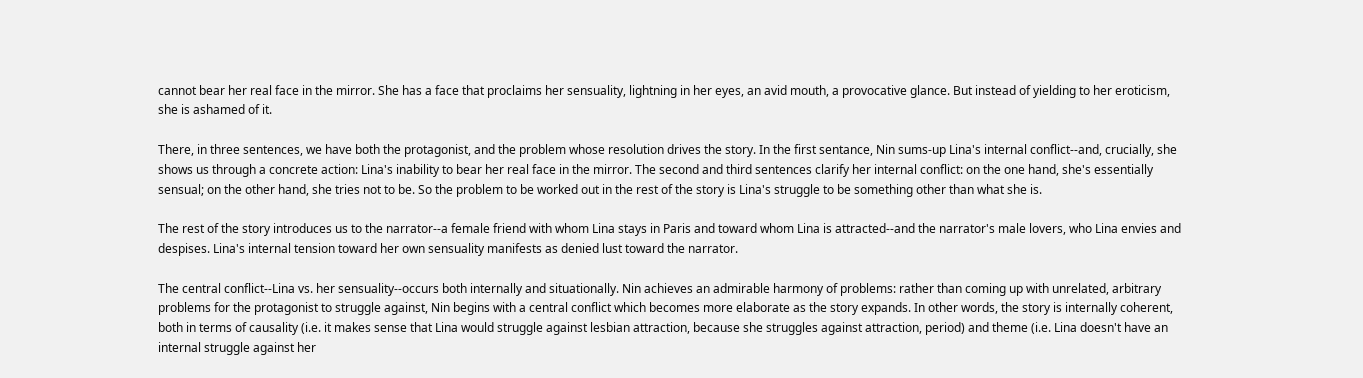cannot bear her real face in the mirror. She has a face that proclaims her sensuality, lightning in her eyes, an avid mouth, a provocative glance. But instead of yielding to her eroticism, she is ashamed of it.

There, in three sentences, we have both the protagonist, and the problem whose resolution drives the story. In the first sentance, Nin sums-up Lina's internal conflict--and, crucially, she shows us through a concrete action: Lina's inability to bear her real face in the mirror. The second and third sentences clarify her internal conflict: on the one hand, she's essentially sensual; on the other hand, she tries not to be. So the problem to be worked out in the rest of the story is Lina's struggle to be something other than what she is.

The rest of the story introduces us to the narrator--a female friend with whom Lina stays in Paris and toward whom Lina is attracted--and the narrator's male lovers, who Lina envies and despises. Lina's internal tension toward her own sensuality manifests as denied lust toward the narrator.

The central conflict--Lina vs. her sensuality--occurs both internally and situationally. Nin achieves an admirable harmony of problems: rather than coming up with unrelated, arbitrary problems for the protagonist to struggle against, Nin begins with a central conflict which becomes more elaborate as the story expands. In other words, the story is internally coherent, both in terms of causality (i.e. it makes sense that Lina would struggle against lesbian attraction, because she struggles against attraction, period) and theme (i.e. Lina doesn't have an internal struggle against her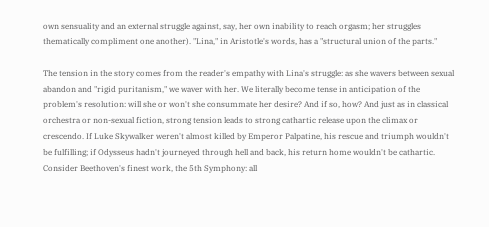own sensuality and an external struggle against, say, her own inability to reach orgasm; her struggles thematically compliment one another). "Lina," in Aristotle's words, has a "structural union of the parts."

The tension in the story comes from the reader's empathy with Lina's struggle: as she wavers between sexual abandon and "rigid puritanism," we waver with her. We literally become tense in anticipation of the problem's resolution: will she or won't she consummate her desire? And if so, how? And just as in classical orchestra or non-sexual fiction, strong tension leads to strong cathartic release upon the climax or crescendo. If Luke Skywalker weren't almost killed by Emperor Palpatine, his rescue and triumph wouldn't be fulfilling; if Odysseus hadn't journeyed through hell and back, his return home wouldn't be cathartic. Consider Beethoven's finest work, the 5th Symphony: all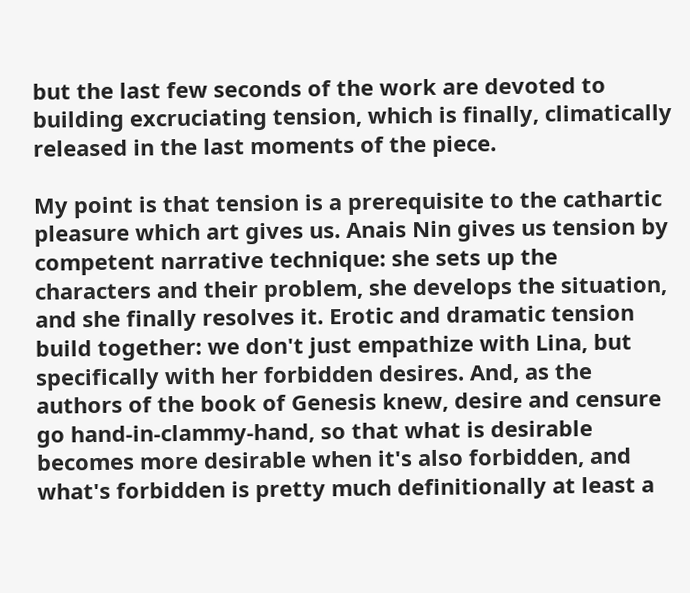but the last few seconds of the work are devoted to building excruciating tension, which is finally, climatically released in the last moments of the piece.

My point is that tension is a prerequisite to the cathartic pleasure which art gives us. Anais Nin gives us tension by competent narrative technique: she sets up the characters and their problem, she develops the situation, and she finally resolves it. Erotic and dramatic tension build together: we don't just empathize with Lina, but specifically with her forbidden desires. And, as the authors of the book of Genesis knew, desire and censure go hand-in-clammy-hand, so that what is desirable becomes more desirable when it's also forbidden, and what's forbidden is pretty much definitionally at least a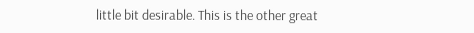little bit desirable. This is the other great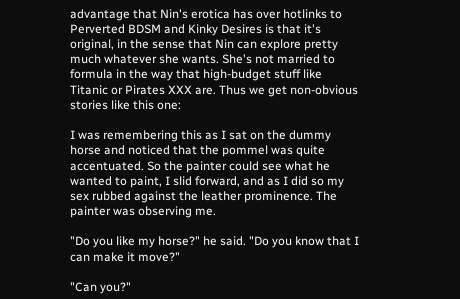advantage that Nin's erotica has over hotlinks to Perverted BDSM and Kinky Desires is that it's original, in the sense that Nin can explore pretty much whatever she wants. She's not married to formula in the way that high-budget stuff like Titanic or Pirates XXX are. Thus we get non-obvious stories like this one:

I was remembering this as I sat on the dummy horse and noticed that the pommel was quite accentuated. So the painter could see what he wanted to paint, I slid forward, and as I did so my sex rubbed against the leather prominence. The painter was observing me.

"Do you like my horse?" he said. "Do you know that I can make it move?"

"Can you?"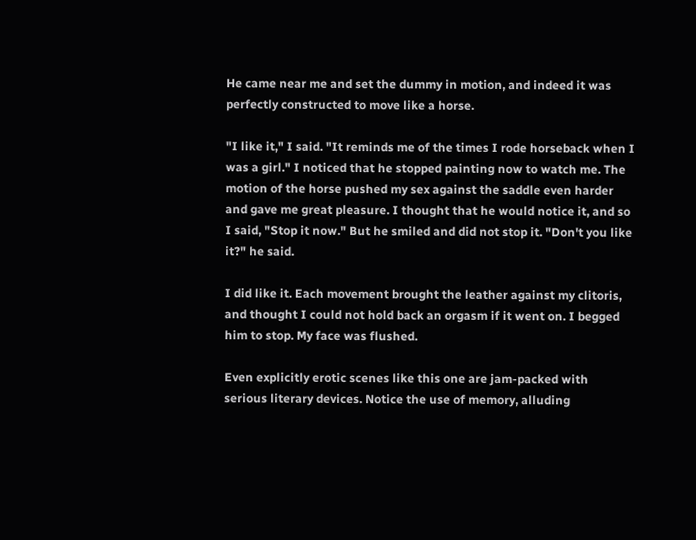He came near me and set the dummy in motion, and indeed it was perfectly constructed to move like a horse.

"I like it," I said. "It reminds me of the times I rode horseback when I was a girl." I noticed that he stopped painting now to watch me. The motion of the horse pushed my sex against the saddle even harder and gave me great pleasure. I thought that he would notice it, and so I said, "Stop it now." But he smiled and did not stop it. "Don't you like it?" he said.

I did like it. Each movement brought the leather against my clitoris, and thought I could not hold back an orgasm if it went on. I begged him to stop. My face was flushed.

Even explicitly erotic scenes like this one are jam-packed with serious literary devices. Notice the use of memory, alluding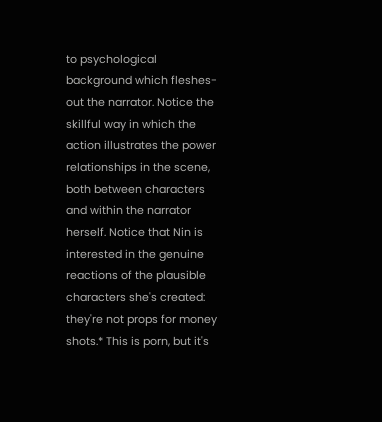to psychological background which fleshes-out the narrator. Notice the skillful way in which the action illustrates the power relationships in the scene, both between characters and within the narrator herself. Notice that Nin is interested in the genuine reactions of the plausible characters she's created: they're not props for money shots.* This is porn, but it's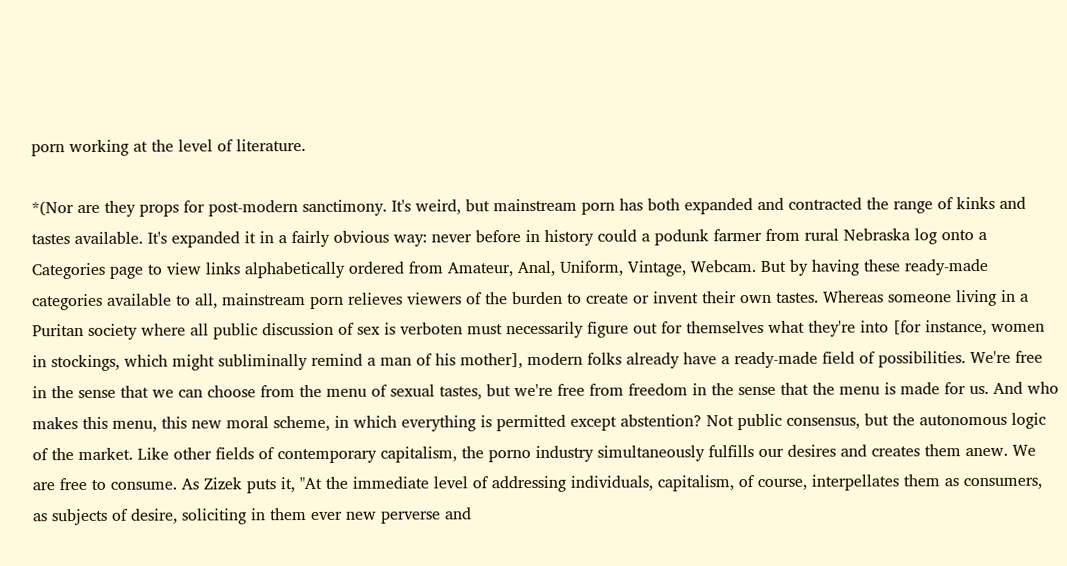porn working at the level of literature.

*(Nor are they props for post-modern sanctimony. It's weird, but mainstream porn has both expanded and contracted the range of kinks and tastes available. It's expanded it in a fairly obvious way: never before in history could a podunk farmer from rural Nebraska log onto a Categories page to view links alphabetically ordered from Amateur, Anal, Uniform, Vintage, Webcam. But by having these ready-made categories available to all, mainstream porn relieves viewers of the burden to create or invent their own tastes. Whereas someone living in a Puritan society where all public discussion of sex is verboten must necessarily figure out for themselves what they're into [for instance, women in stockings, which might subliminally remind a man of his mother], modern folks already have a ready-made field of possibilities. We're free in the sense that we can choose from the menu of sexual tastes, but we're free from freedom in the sense that the menu is made for us. And who makes this menu, this new moral scheme, in which everything is permitted except abstention? Not public consensus, but the autonomous logic of the market. Like other fields of contemporary capitalism, the porno industry simultaneously fulfills our desires and creates them anew. We are free to consume. As Zizek puts it, "At the immediate level of addressing individuals, capitalism, of course, interpellates them as consumers, as subjects of desire, soliciting in them ever new perverse and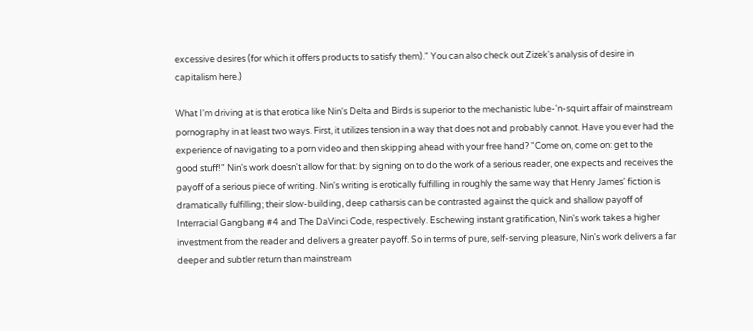excessive desires (for which it offers products to satisfy them)." You can also check out Zizek's analysis of desire in capitalism here.)

What I'm driving at is that erotica like Nin's Delta and Birds is superior to the mechanistic lube-'n-squirt affair of mainstream pornography in at least two ways. First, it utilizes tension in a way that does not and probably cannot. Have you ever had the experience of navigating to a porn video and then skipping ahead with your free hand? "Come on, come on: get to the good stuff!" Nin's work doesn't allow for that: by signing on to do the work of a serious reader, one expects and receives the payoff of a serious piece of writing. Nin's writing is erotically fulfilling in roughly the same way that Henry James' fiction is dramatically fulfilling; their slow-building, deep catharsis can be contrasted against the quick and shallow payoff of Interracial Gangbang #4 and The DaVinci Code, respectively. Eschewing instant gratification, Nin's work takes a higher investment from the reader and delivers a greater payoff. So in terms of pure, self-serving pleasure, Nin's work delivers a far deeper and subtler return than mainstream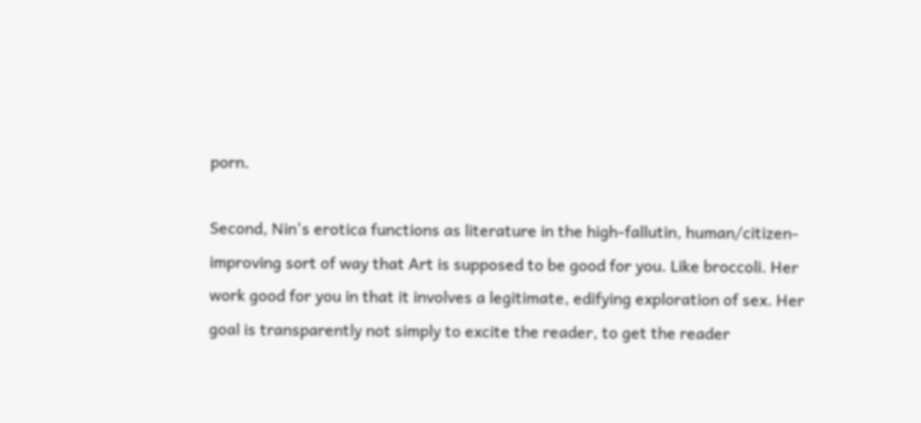porn.

Second, Nin's erotica functions as literature in the high-fallutin, human/citizen-improving sort of way that Art is supposed to be good for you. Like broccoli. Her work good for you in that it involves a legitimate, edifying exploration of sex. Her goal is transparently not simply to excite the reader, to get the reader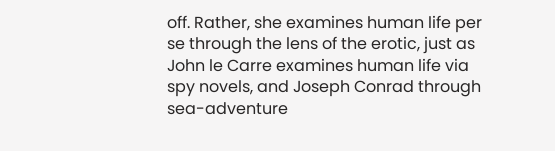off. Rather, she examines human life per se through the lens of the erotic, just as John le Carre examines human life via spy novels, and Joseph Conrad through sea-adventure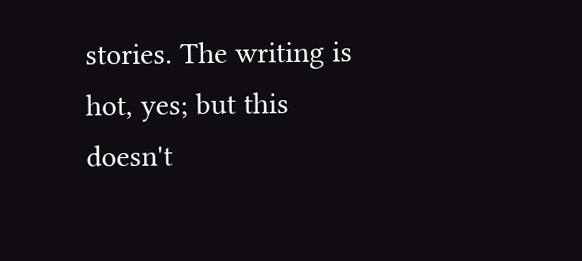stories. The writing is hot, yes; but this doesn't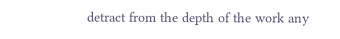detract from the depth of the work any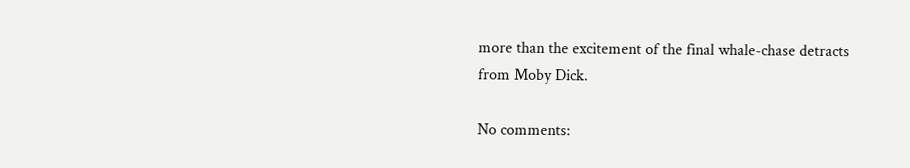more than the excitement of the final whale-chase detracts from Moby Dick.

No comments: